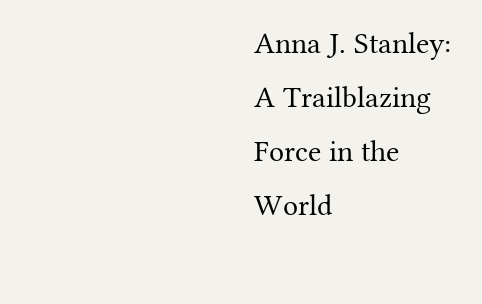Anna J. Stanley: A Trailblazing Force in the World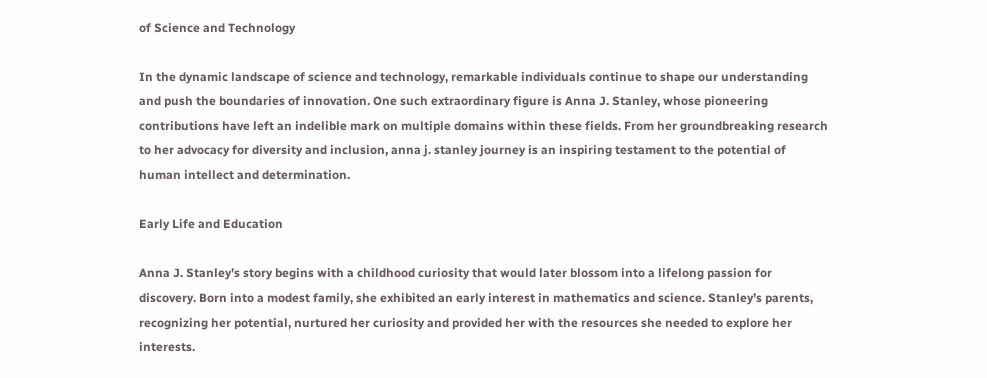of Science and Technology

In the dynamic landscape of science and technology, remarkable individuals continue to shape our understanding and push the boundaries of innovation. One such extraordinary figure is Anna J. Stanley, whose pioneering contributions have left an indelible mark on multiple domains within these fields. From her groundbreaking research to her advocacy for diversity and inclusion, anna j. stanley journey is an inspiring testament to the potential of human intellect and determination.

Early Life and Education

Anna J. Stanley’s story begins with a childhood curiosity that would later blossom into a lifelong passion for discovery. Born into a modest family, she exhibited an early interest in mathematics and science. Stanley’s parents, recognizing her potential, nurtured her curiosity and provided her with the resources she needed to explore her interests.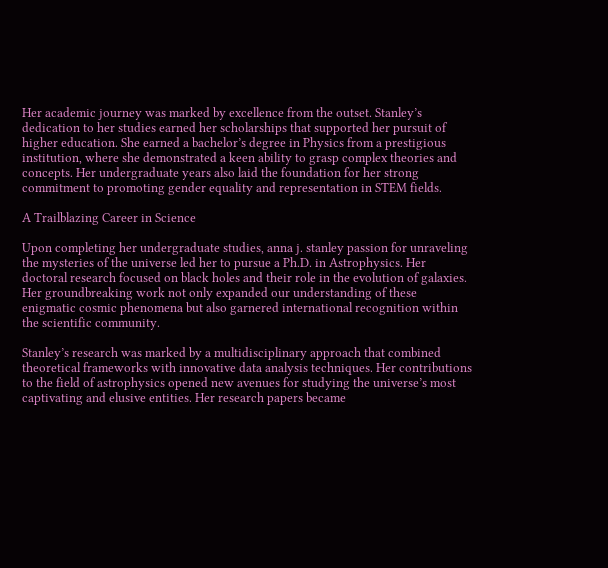Her academic journey was marked by excellence from the outset. Stanley’s dedication to her studies earned her scholarships that supported her pursuit of higher education. She earned a bachelor’s degree in Physics from a prestigious institution, where she demonstrated a keen ability to grasp complex theories and concepts. Her undergraduate years also laid the foundation for her strong commitment to promoting gender equality and representation in STEM fields.

A Trailblazing Career in Science

Upon completing her undergraduate studies, anna j. stanley passion for unraveling the mysteries of the universe led her to pursue a Ph.D. in Astrophysics. Her doctoral research focused on black holes and their role in the evolution of galaxies. Her groundbreaking work not only expanded our understanding of these enigmatic cosmic phenomena but also garnered international recognition within the scientific community.

Stanley’s research was marked by a multidisciplinary approach that combined theoretical frameworks with innovative data analysis techniques. Her contributions to the field of astrophysics opened new avenues for studying the universe’s most captivating and elusive entities. Her research papers became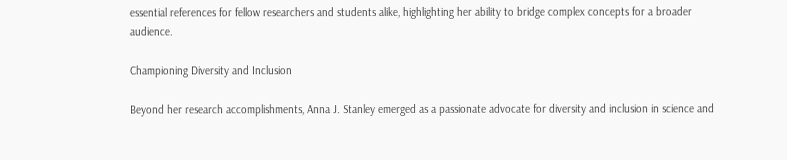essential references for fellow researchers and students alike, highlighting her ability to bridge complex concepts for a broader audience.

Championing Diversity and Inclusion

Beyond her research accomplishments, Anna J. Stanley emerged as a passionate advocate for diversity and inclusion in science and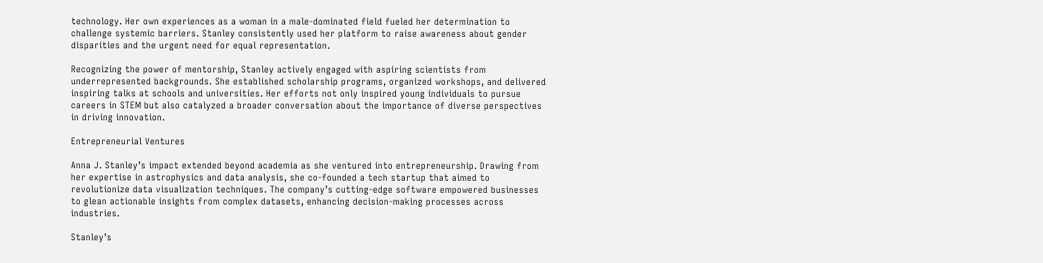technology. Her own experiences as a woman in a male-dominated field fueled her determination to challenge systemic barriers. Stanley consistently used her platform to raise awareness about gender disparities and the urgent need for equal representation.

Recognizing the power of mentorship, Stanley actively engaged with aspiring scientists from underrepresented backgrounds. She established scholarship programs, organized workshops, and delivered inspiring talks at schools and universities. Her efforts not only inspired young individuals to pursue careers in STEM but also catalyzed a broader conversation about the importance of diverse perspectives in driving innovation.

Entrepreneurial Ventures

Anna J. Stanley’s impact extended beyond academia as she ventured into entrepreneurship. Drawing from her expertise in astrophysics and data analysis, she co-founded a tech startup that aimed to revolutionize data visualization techniques. The company’s cutting-edge software empowered businesses to glean actionable insights from complex datasets, enhancing decision-making processes across industries.

Stanley’s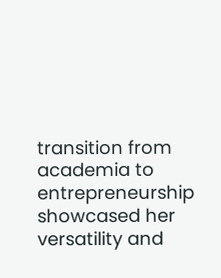transition from academia to entrepreneurship showcased her versatility and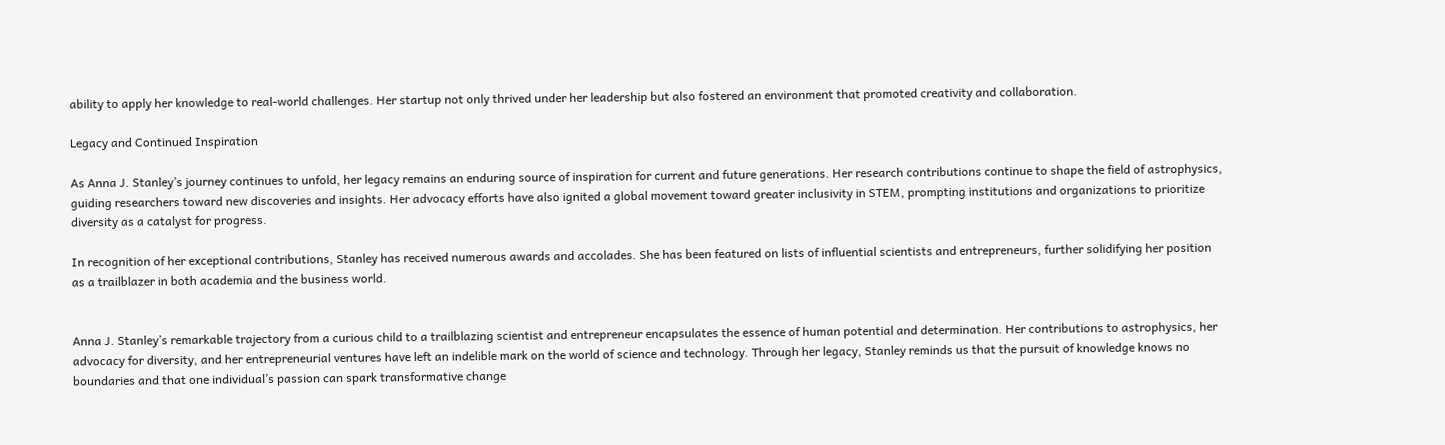ability to apply her knowledge to real-world challenges. Her startup not only thrived under her leadership but also fostered an environment that promoted creativity and collaboration.

Legacy and Continued Inspiration

As Anna J. Stanley’s journey continues to unfold, her legacy remains an enduring source of inspiration for current and future generations. Her research contributions continue to shape the field of astrophysics, guiding researchers toward new discoveries and insights. Her advocacy efforts have also ignited a global movement toward greater inclusivity in STEM, prompting institutions and organizations to prioritize diversity as a catalyst for progress.

In recognition of her exceptional contributions, Stanley has received numerous awards and accolades. She has been featured on lists of influential scientists and entrepreneurs, further solidifying her position as a trailblazer in both academia and the business world.


Anna J. Stanley’s remarkable trajectory from a curious child to a trailblazing scientist and entrepreneur encapsulates the essence of human potential and determination. Her contributions to astrophysics, her advocacy for diversity, and her entrepreneurial ventures have left an indelible mark on the world of science and technology. Through her legacy, Stanley reminds us that the pursuit of knowledge knows no boundaries and that one individual’s passion can spark transformative change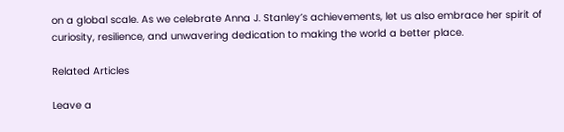on a global scale. As we celebrate Anna J. Stanley’s achievements, let us also embrace her spirit of curiosity, resilience, and unwavering dedication to making the world a better place.

Related Articles

Leave a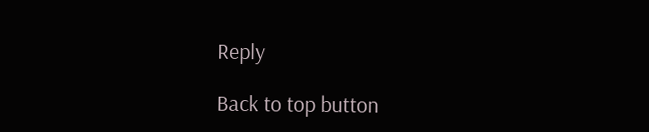Reply

Back to top button